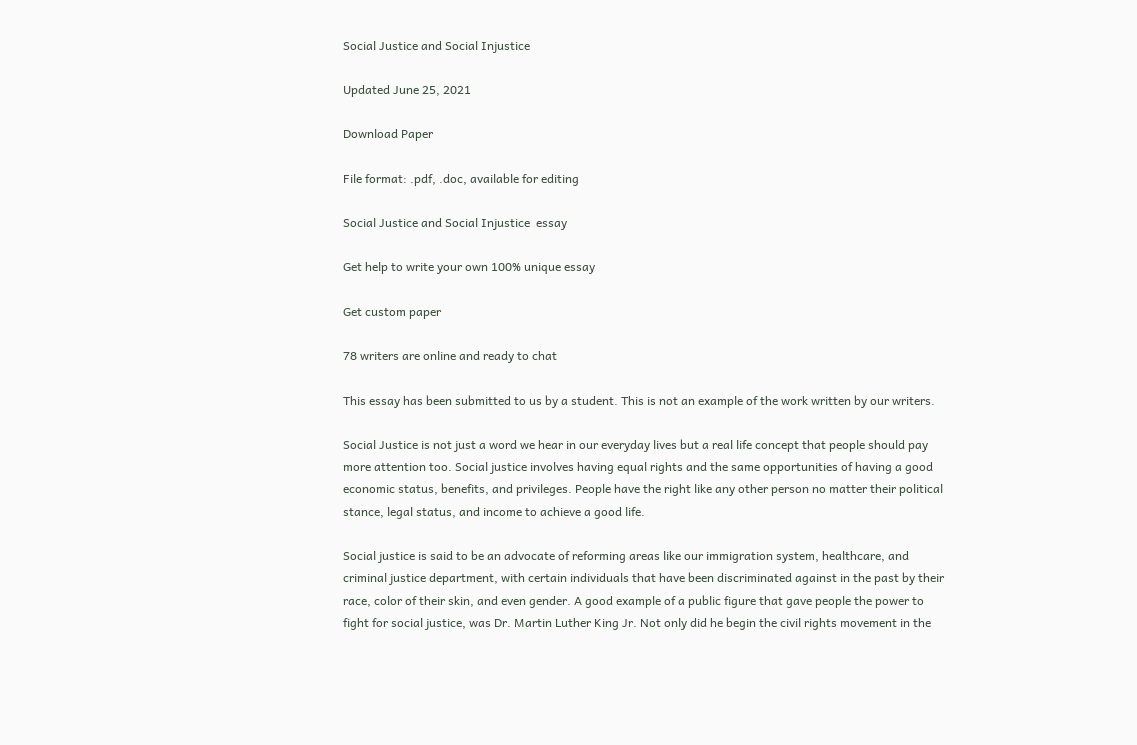Social Justice and Social Injustice

Updated June 25, 2021

Download Paper

File format: .pdf, .doc, available for editing

Social Justice and Social Injustice  essay

Get help to write your own 100% unique essay

Get custom paper

78 writers are online and ready to chat

This essay has been submitted to us by a student. This is not an example of the work written by our writers.

Social Justice is not just a word we hear in our everyday lives but a real life concept that people should pay more attention too. Social justice involves having equal rights and the same opportunities of having a good economic status, benefits, and privileges. People have the right like any other person no matter their political stance, legal status, and income to achieve a good life.

Social justice is said to be an advocate of reforming areas like our immigration system, healthcare, and criminal justice department, with certain individuals that have been discriminated against in the past by their race, color of their skin, and even gender. A good example of a public figure that gave people the power to fight for social justice, was Dr. Martin Luther King Jr. Not only did he begin the civil rights movement in the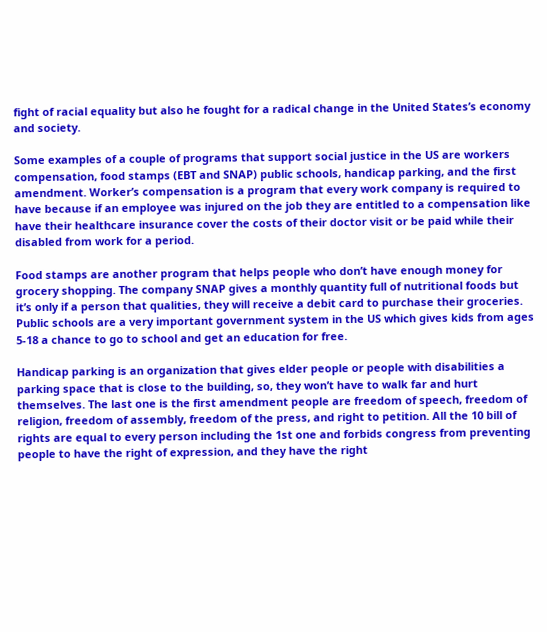fight of racial equality but also he fought for a radical change in the United States’s economy and society.

Some examples of a couple of programs that support social justice in the US are workers compensation, food stamps (EBT and SNAP) public schools, handicap parking, and the first amendment. Worker’s compensation is a program that every work company is required to have because if an employee was injured on the job they are entitled to a compensation like have their healthcare insurance cover the costs of their doctor visit or be paid while their disabled from work for a period.

Food stamps are another program that helps people who don’t have enough money for grocery shopping. The company SNAP gives a monthly quantity full of nutritional foods but it’s only if a person that qualities, they will receive a debit card to purchase their groceries. Public schools are a very important government system in the US which gives kids from ages 5-18 a chance to go to school and get an education for free.

Handicap parking is an organization that gives elder people or people with disabilities a parking space that is close to the building, so, they won’t have to walk far and hurt themselves. The last one is the first amendment people are freedom of speech, freedom of religion, freedom of assembly, freedom of the press, and right to petition. All the 10 bill of rights are equal to every person including the 1st one and forbids congress from preventing people to have the right of expression, and they have the right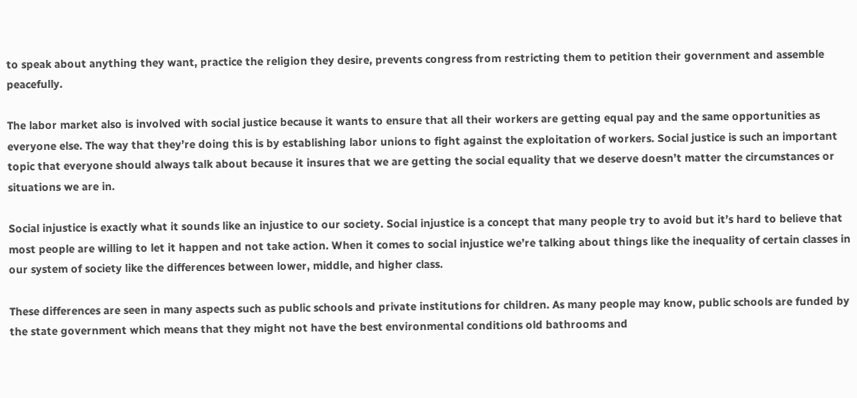to speak about anything they want, practice the religion they desire, prevents congress from restricting them to petition their government and assemble peacefully.

The labor market also is involved with social justice because it wants to ensure that all their workers are getting equal pay and the same opportunities as everyone else. The way that they’re doing this is by establishing labor unions to fight against the exploitation of workers. Social justice is such an important topic that everyone should always talk about because it insures that we are getting the social equality that we deserve doesn’t matter the circumstances or situations we are in.

Social injustice is exactly what it sounds like an injustice to our society. Social injustice is a concept that many people try to avoid but it’s hard to believe that most people are willing to let it happen and not take action. When it comes to social injustice we’re talking about things like the inequality of certain classes in our system of society like the differences between lower, middle, and higher class.

These differences are seen in many aspects such as public schools and private institutions for children. As many people may know, public schools are funded by the state government which means that they might not have the best environmental conditions old bathrooms and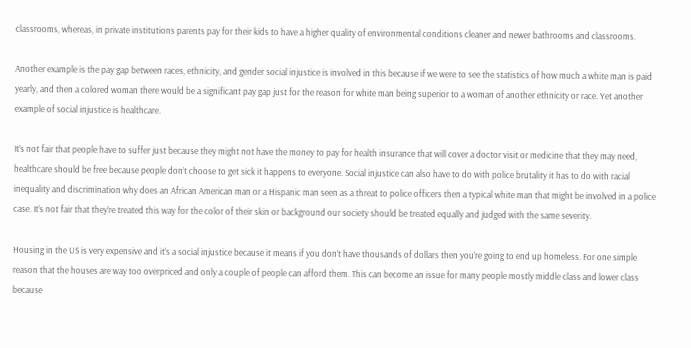classrooms, whereas, in private institutions parents pay for their kids to have a higher quality of environmental conditions cleaner and newer bathrooms and classrooms.

Another example is the pay gap between races, ethnicity, and gender social injustice is involved in this because if we were to see the statistics of how much a white man is paid yearly, and then a colored woman there would be a significant pay gap just for the reason for white man being superior to a woman of another ethnicity or race. Yet another example of social injustice is healthcare.

It’s not fair that people have to suffer just because they might not have the money to pay for health insurance that will cover a doctor visit or medicine that they may need, healthcare should be free because people don’t choose to get sick it happens to everyone. Social injustice can also have to do with police brutality it has to do with racial inequality and discrimination why does an African American man or a Hispanic man seen as a threat to police officers then a typical white man that might be involved in a police case. It’s not fair that they’re treated this way for the color of their skin or background our society should be treated equally and judged with the same severity.

Housing in the US is very expensive and it’s a social injustice because it means if you don’t have thousands of dollars then you’re going to end up homeless. For one simple reason that the houses are way too overpriced and only a couple of people can afford them. This can become an issue for many people mostly middle class and lower class because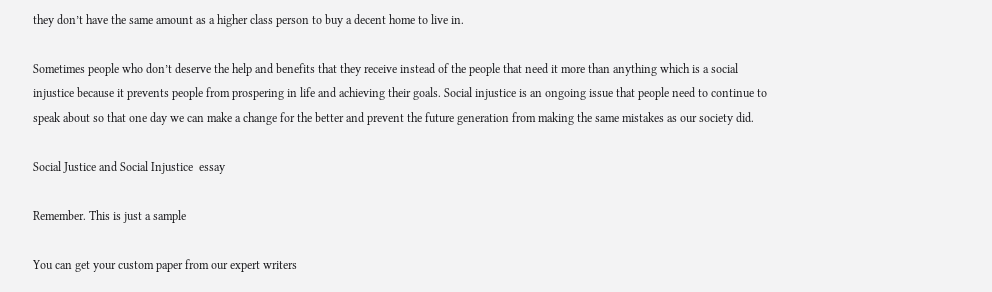they don’t have the same amount as a higher class person to buy a decent home to live in.

Sometimes people who don’t deserve the help and benefits that they receive instead of the people that need it more than anything which is a social injustice because it prevents people from prospering in life and achieving their goals. Social injustice is an ongoing issue that people need to continue to speak about so that one day we can make a change for the better and prevent the future generation from making the same mistakes as our society did.

Social Justice and Social Injustice  essay

Remember. This is just a sample

You can get your custom paper from our expert writers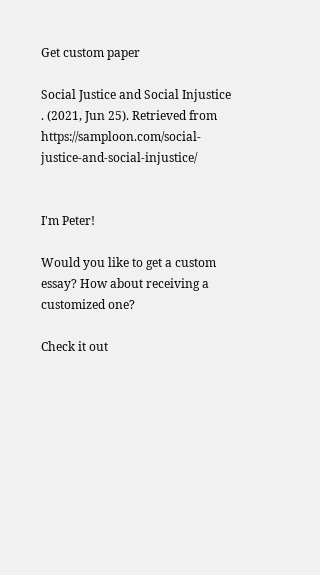Get custom paper

Social Justice and Social Injustice . (2021, Jun 25). Retrieved from https://samploon.com/social-justice-and-social-injustice/


I'm Peter!

Would you like to get a custom essay? How about receiving a customized one?

Check it out